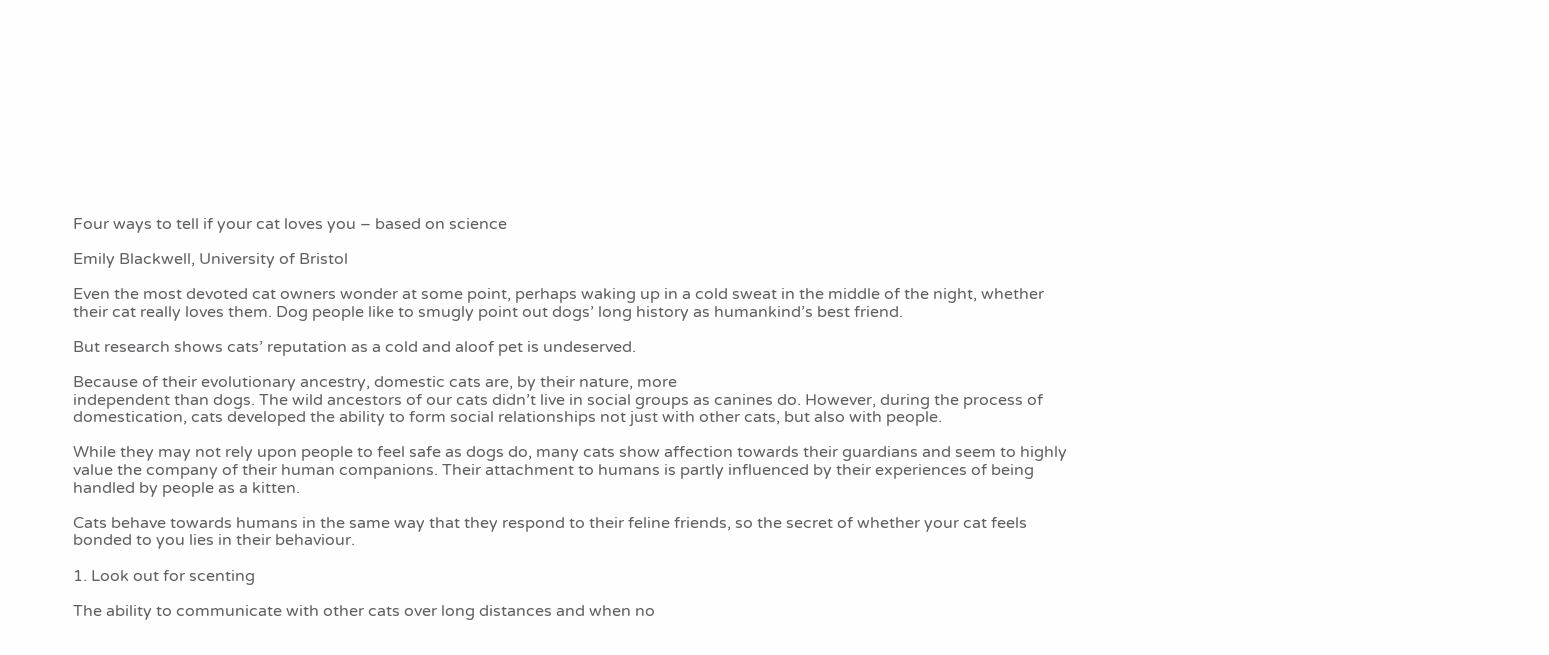Four ways to tell if your cat loves you – based on science

Emily Blackwell, University of Bristol

Even the most devoted cat owners wonder at some point, perhaps waking up in a cold sweat in the middle of the night, whether their cat really loves them. Dog people like to smugly point out dogs’ long history as humankind’s best friend.

But research shows cats’ reputation as a cold and aloof pet is undeserved.

Because of their evolutionary ancestry, domestic cats are, by their nature, more
independent than dogs. The wild ancestors of our cats didn’t live in social groups as canines do. However, during the process of domestication, cats developed the ability to form social relationships not just with other cats, but also with people.

While they may not rely upon people to feel safe as dogs do, many cats show affection towards their guardians and seem to highly value the company of their human companions. Their attachment to humans is partly influenced by their experiences of being handled by people as a kitten.

Cats behave towards humans in the same way that they respond to their feline friends, so the secret of whether your cat feels bonded to you lies in their behaviour.

1. Look out for scenting

The ability to communicate with other cats over long distances and when no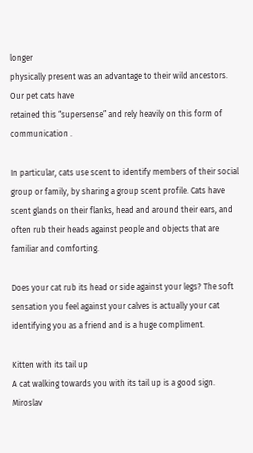longer
physically present was an advantage to their wild ancestors. Our pet cats have
retained this “supersense” and rely heavily on this form of communication .

In particular, cats use scent to identify members of their social group or family, by sharing a group scent profile. Cats have scent glands on their flanks, head and around their ears, and often rub their heads against people and objects that are familiar and comforting.

Does your cat rub its head or side against your legs? The soft sensation you feel against your calves is actually your cat identifying you as a friend and is a huge compliment.

Kitten with its tail up
A cat walking towards you with its tail up is a good sign.
Miroslav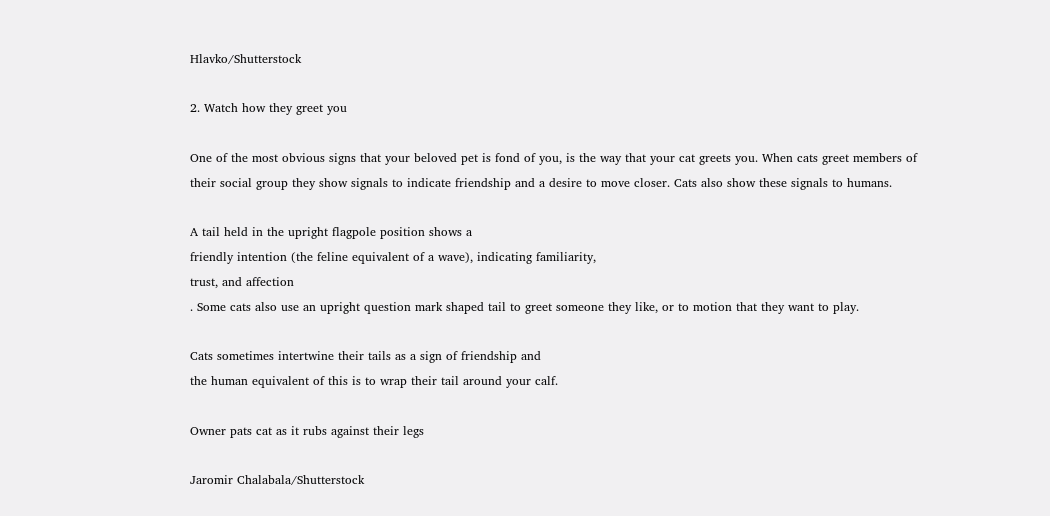Hlavko/Shutterstock

2. Watch how they greet you

One of the most obvious signs that your beloved pet is fond of you, is the way that your cat greets you. When cats greet members of their social group they show signals to indicate friendship and a desire to move closer. Cats also show these signals to humans.

A tail held in the upright flagpole position shows a
friendly intention (the feline equivalent of a wave), indicating familiarity,
trust, and affection
. Some cats also use an upright question mark shaped tail to greet someone they like, or to motion that they want to play.

Cats sometimes intertwine their tails as a sign of friendship and
the human equivalent of this is to wrap their tail around your calf.

Owner pats cat as it rubs against their legs

Jaromir Chalabala/Shutterstock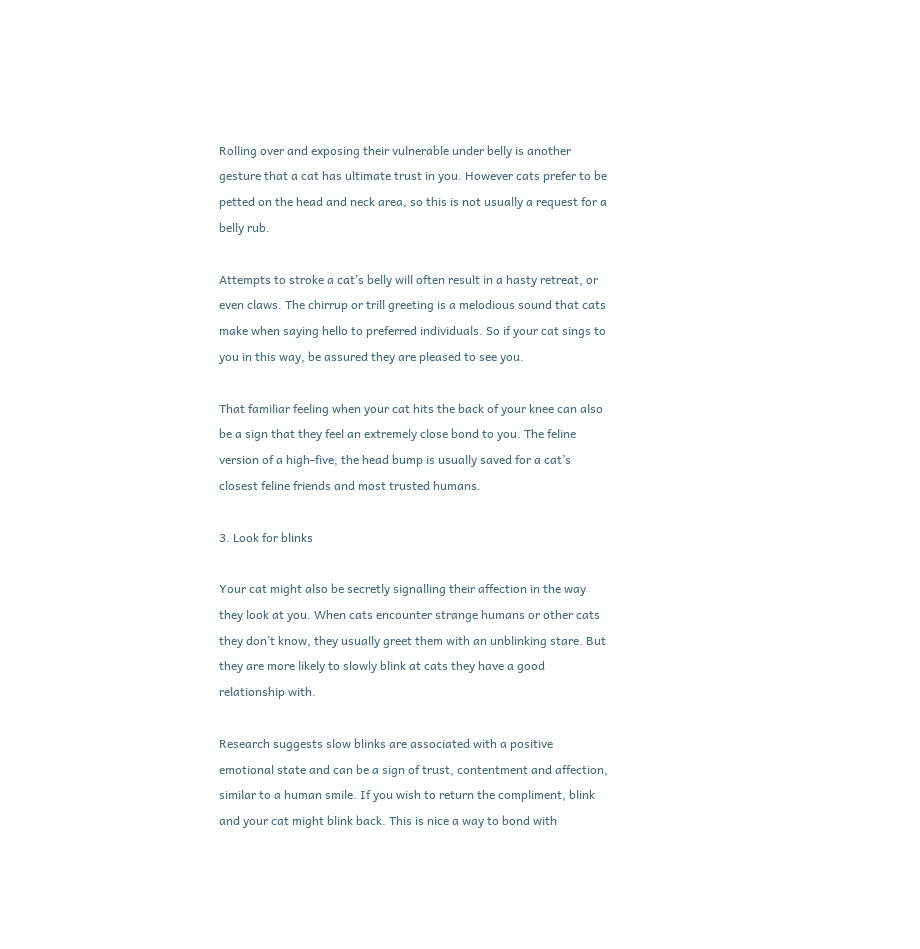Rolling over and exposing their vulnerable under belly is another gesture that a cat has ultimate trust in you. However cats prefer to be petted on the head and neck area, so this is not usually a request for a belly rub.

Attempts to stroke a cat’s belly will often result in a hasty retreat, or even claws. The chirrup or trill greeting is a melodious sound that cats make when saying hello to preferred individuals. So if your cat sings to you in this way, be assured they are pleased to see you.

That familiar feeling when your cat hits the back of your knee can also be a sign that they feel an extremely close bond to you. The feline version of a high-five, the head bump is usually saved for a cat’s closest feline friends and most trusted humans.

3. Look for blinks

Your cat might also be secretly signalling their affection in the way they look at you. When cats encounter strange humans or other cats they don’t know, they usually greet them with an unblinking stare. But they are more likely to slowly blink at cats they have a good relationship with.

Research suggests slow blinks are associated with a positive emotional state and can be a sign of trust, contentment and affection, similar to a human smile. If you wish to return the compliment, blink and your cat might blink back. This is nice a way to bond with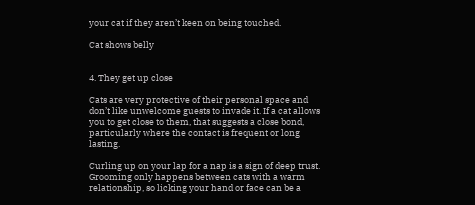your cat if they aren’t keen on being touched.

Cat shows belly


4. They get up close

Cats are very protective of their personal space and don’t like unwelcome guests to invade it. If a cat allows you to get close to them, that suggests a close bond, particularly where the contact is frequent or long lasting.

Curling up on your lap for a nap is a sign of deep trust. Grooming only happens between cats with a warm relationship, so licking your hand or face can be a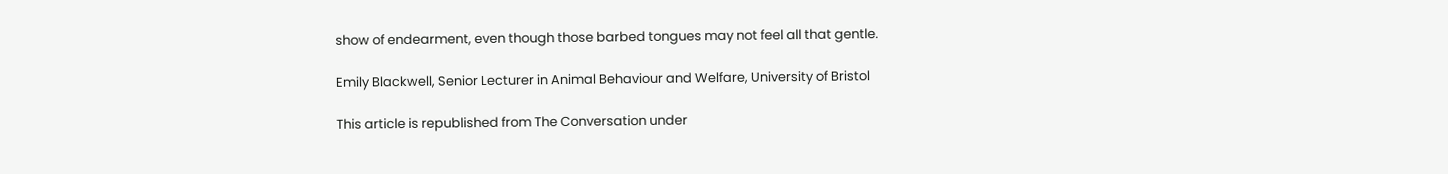show of endearment, even though those barbed tongues may not feel all that gentle.

Emily Blackwell, Senior Lecturer in Animal Behaviour and Welfare, University of Bristol

This article is republished from The Conversation under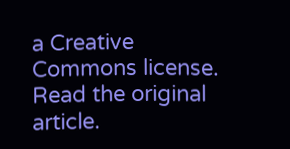a Creative Commons license. Read the original article.